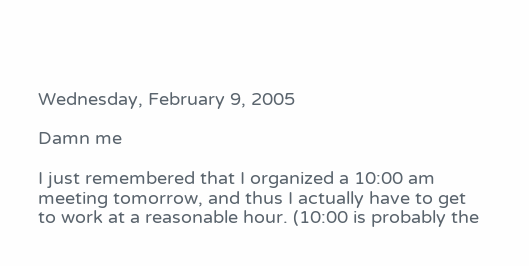Wednesday, February 9, 2005

Damn me

I just remembered that I organized a 10:00 am meeting tomorrow, and thus I actually have to get to work at a reasonable hour. (10:00 is probably the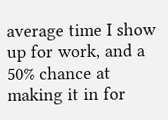average time I show up for work, and a 50% chance at making it in for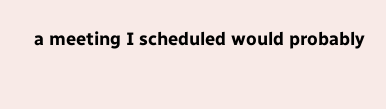a meeting I scheduled would probably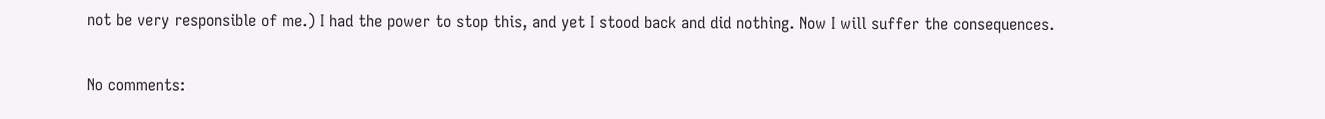not be very responsible of me.) I had the power to stop this, and yet I stood back and did nothing. Now I will suffer the consequences.

No comments: